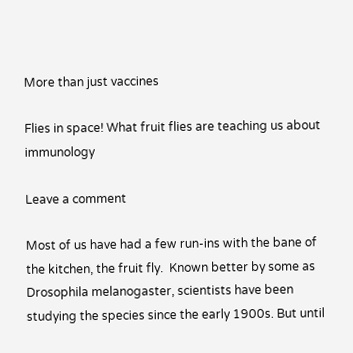More than just vaccines

Flies in space! What fruit flies are teaching us about immunology

Leave a comment

Most of us have had a few run-ins with the bane of the kitchen, the fruit fly.  Known better by some as Drosophila melanogaster, scientists have been studying the species since the early 1900s. But until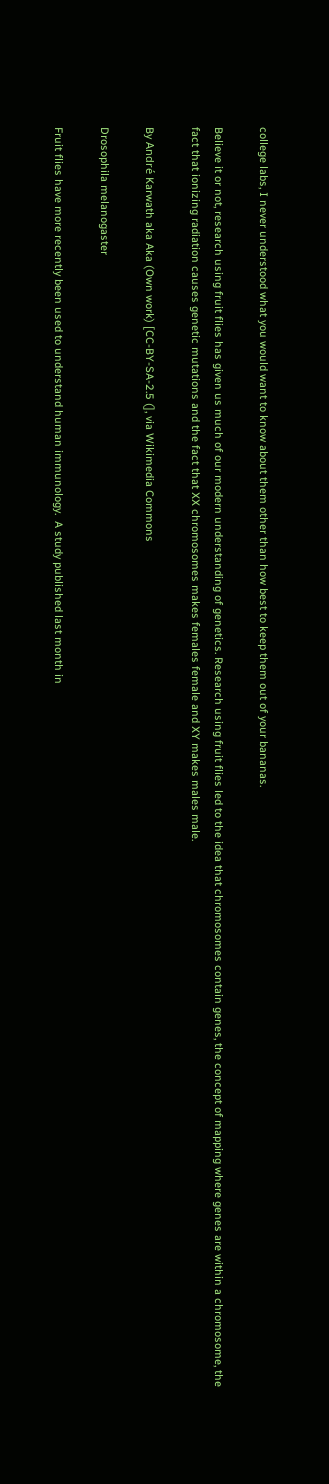college labs, I never understood what you would want to know about them other than how best to keep them out of your bananas.

Believe it or not, research using fruit flies has given us much of our modern understanding of genetics. Research using fruit flies led to the idea that chromosomes contain genes, the concept of mapping where genes are within a chromosome, the fact that ionizing radiation causes genetic mutations and the fact that XX chromosomes makes females female and XY makes males male.

By André Karwath aka Aka (Own work) [CC-BY-SA-2.5 (], via Wikimedia Commons

Drosophila melanogaster

Fruit flies have more recently been used to understand human immunology.  A study published last month in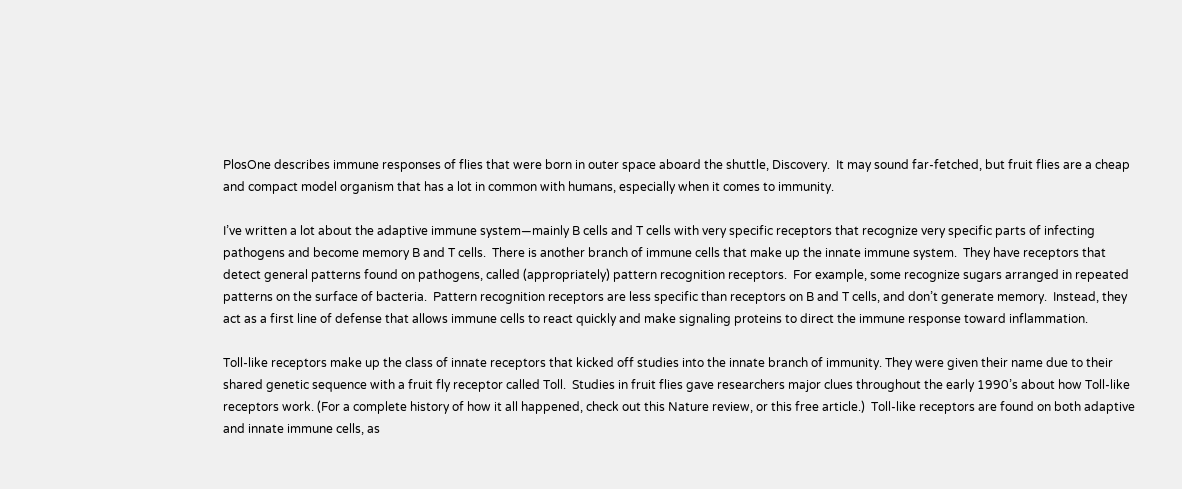PlosOne describes immune responses of flies that were born in outer space aboard the shuttle, Discovery.  It may sound far-fetched, but fruit flies are a cheap and compact model organism that has a lot in common with humans, especially when it comes to immunity.

I’ve written a lot about the adaptive immune system—mainly B cells and T cells with very specific receptors that recognize very specific parts of infecting pathogens and become memory B and T cells.  There is another branch of immune cells that make up the innate immune system.  They have receptors that detect general patterns found on pathogens, called (appropriately) pattern recognition receptors.  For example, some recognize sugars arranged in repeated patterns on the surface of bacteria.  Pattern recognition receptors are less specific than receptors on B and T cells, and don’t generate memory.  Instead, they act as a first line of defense that allows immune cells to react quickly and make signaling proteins to direct the immune response toward inflammation.

Toll-like receptors make up the class of innate receptors that kicked off studies into the innate branch of immunity. They were given their name due to their shared genetic sequence with a fruit fly receptor called Toll.  Studies in fruit flies gave researchers major clues throughout the early 1990’s about how Toll-like receptors work. (For a complete history of how it all happened, check out this Nature review, or this free article.)  Toll-like receptors are found on both adaptive and innate immune cells, as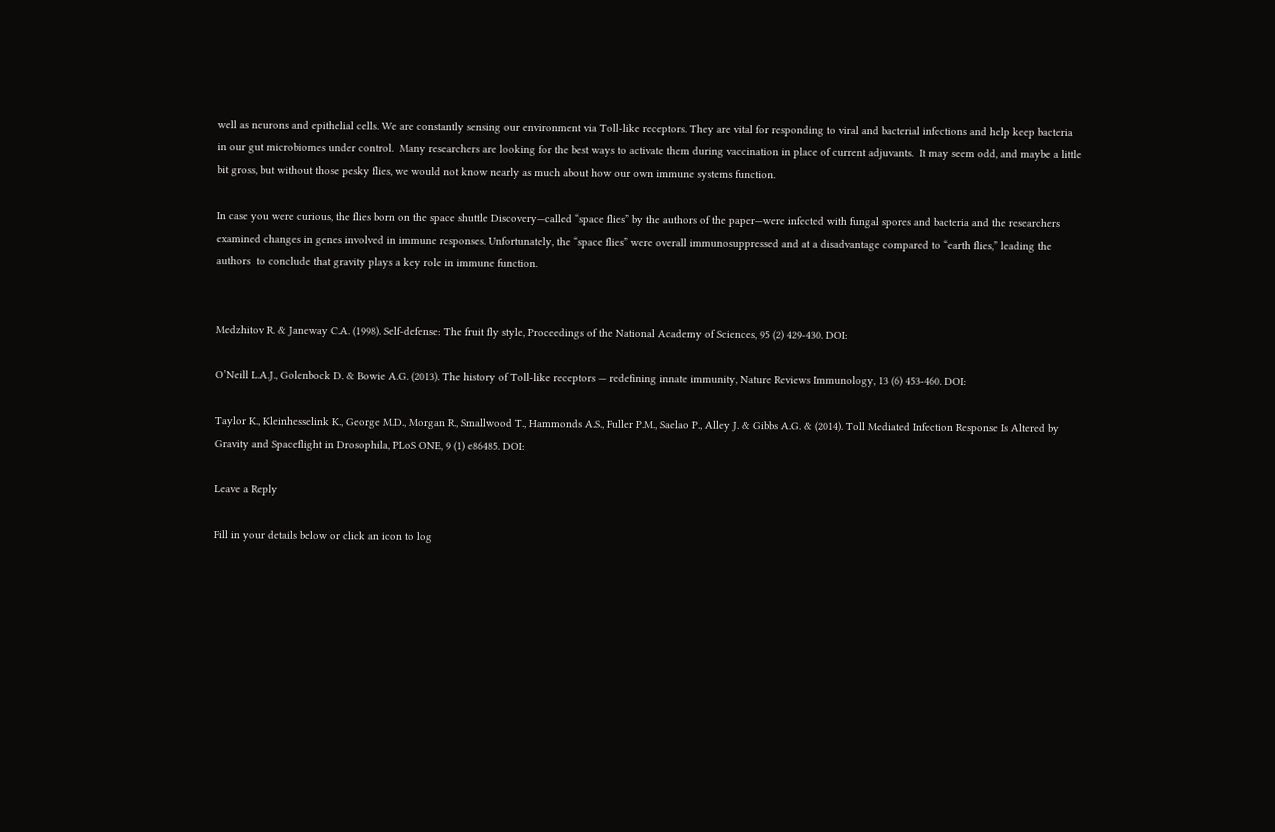well as neurons and epithelial cells. We are constantly sensing our environment via Toll-like receptors. They are vital for responding to viral and bacterial infections and help keep bacteria in our gut microbiomes under control.  Many researchers are looking for the best ways to activate them during vaccination in place of current adjuvants.  It may seem odd, and maybe a little bit gross, but without those pesky flies, we would not know nearly as much about how our own immune systems function.

In case you were curious, the flies born on the space shuttle Discovery—called “space flies” by the authors of the paper—were infected with fungal spores and bacteria and the researchers examined changes in genes involved in immune responses. Unfortunately, the “space flies” were overall immunosuppressed and at a disadvantage compared to “earth flies,” leading the authors  to conclude that gravity plays a key role in immune function.


Medzhitov R. & Janeway C.A. (1998). Self-defense: The fruit fly style, Proceedings of the National Academy of Sciences, 95 (2) 429-430. DOI:

O’Neill L.A.J., Golenbock D. & Bowie A.G. (2013). The history of Toll-like receptors — redefining innate immunity, Nature Reviews Immunology, 13 (6) 453-460. DOI:

Taylor K., Kleinhesselink K., George M.D., Morgan R., Smallwood T., Hammonds A.S., Fuller P.M., Saelao P., Alley J. & Gibbs A.G. & (2014). Toll Mediated Infection Response Is Altered by Gravity and Spaceflight in Drosophila, PLoS ONE, 9 (1) e86485. DOI:

Leave a Reply

Fill in your details below or click an icon to log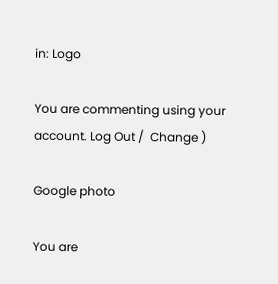in: Logo

You are commenting using your account. Log Out /  Change )

Google photo

You are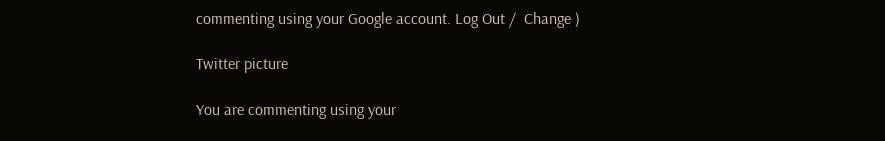commenting using your Google account. Log Out /  Change )

Twitter picture

You are commenting using your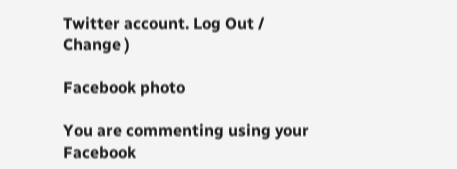Twitter account. Log Out /  Change )

Facebook photo

You are commenting using your Facebook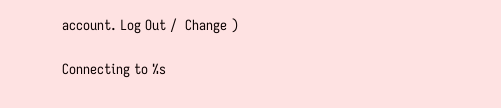account. Log Out /  Change )

Connecting to %s